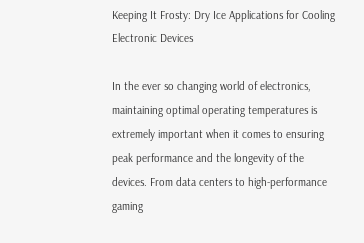Keeping It Frosty: Dry Ice Applications for Cooling Electronic Devices

In the ever so changing world of electronics, maintaining optimal operating temperatures is extremely important when it comes to ensuring peak performance and the longevity of the devices. From data centers to high-performance gaming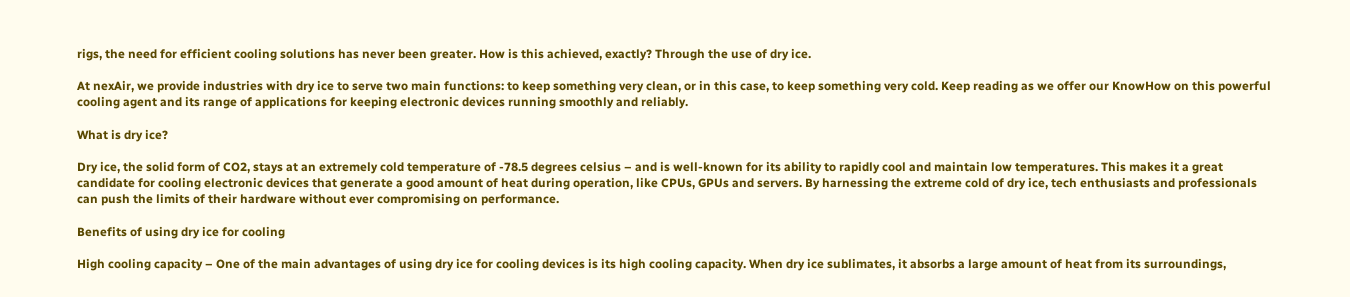rigs, the need for efficient cooling solutions has never been greater. How is this achieved, exactly? Through the use of dry ice.

At nexAir, we provide industries with dry ice to serve two main functions: to keep something very clean, or in this case, to keep something very cold. Keep reading as we offer our KnowHow on this powerful cooling agent and its range of applications for keeping electronic devices running smoothly and reliably.

What is dry ice?

Dry ice, the solid form of CO2, stays at an extremely cold temperature of -78.5 degrees celsius – and is well-known for its ability to rapidly cool and maintain low temperatures. This makes it a great candidate for cooling electronic devices that generate a good amount of heat during operation, like CPUs, GPUs and servers. By harnessing the extreme cold of dry ice, tech enthusiasts and professionals can push the limits of their hardware without ever compromising on performance.

Benefits of using dry ice for cooling

High cooling capacity – One of the main advantages of using dry ice for cooling devices is its high cooling capacity. When dry ice sublimates, it absorbs a large amount of heat from its surroundings,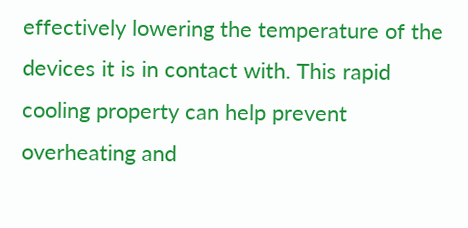effectively lowering the temperature of the devices it is in contact with. This rapid cooling property can help prevent overheating and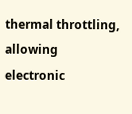thermal throttling, allowing electronic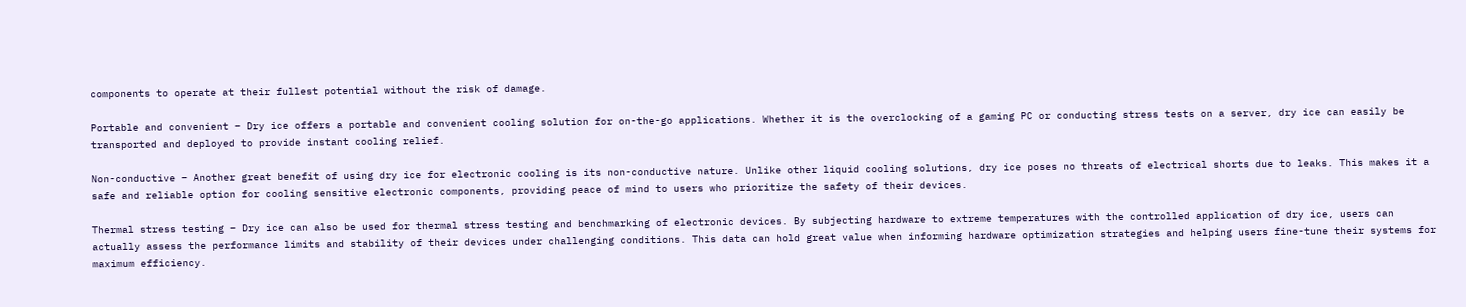components to operate at their fullest potential without the risk of damage.

Portable and convenient – Dry ice offers a portable and convenient cooling solution for on-the-go applications. Whether it is the overclocking of a gaming PC or conducting stress tests on a server, dry ice can easily be transported and deployed to provide instant cooling relief.

Non-conductive – Another great benefit of using dry ice for electronic cooling is its non-conductive nature. Unlike other liquid cooling solutions, dry ice poses no threats of electrical shorts due to leaks. This makes it a safe and reliable option for cooling sensitive electronic components, providing peace of mind to users who prioritize the safety of their devices.

Thermal stress testing – Dry ice can also be used for thermal stress testing and benchmarking of electronic devices. By subjecting hardware to extreme temperatures with the controlled application of dry ice, users can actually assess the performance limits and stability of their devices under challenging conditions. This data can hold great value when informing hardware optimization strategies and helping users fine-tune their systems for maximum efficiency.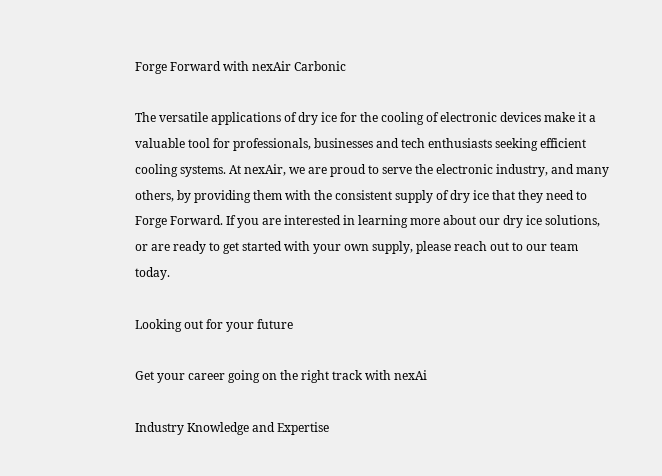Forge Forward with nexAir Carbonic

The versatile applications of dry ice for the cooling of electronic devices make it a valuable tool for professionals, businesses and tech enthusiasts seeking efficient cooling systems. At nexAir, we are proud to serve the electronic industry, and many others, by providing them with the consistent supply of dry ice that they need to Forge Forward. If you are interested in learning more about our dry ice solutions, or are ready to get started with your own supply, please reach out to our team today.

Looking out for your future

Get your career going on the right track with nexAi

Industry Knowledge and Expertise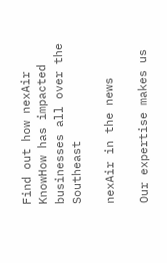Find out how nexAir KnowHow has impacted businesses all over the Southeast

nexAir in the news

Our expertise makes us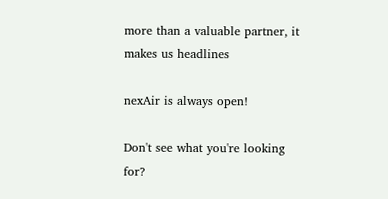more than a valuable partner, it makes us headlines

nexAir is always open!

Don't see what you're looking for?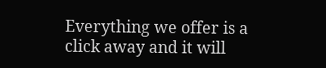Everything we offer is a click away and it will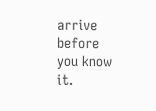arrive before you know it.